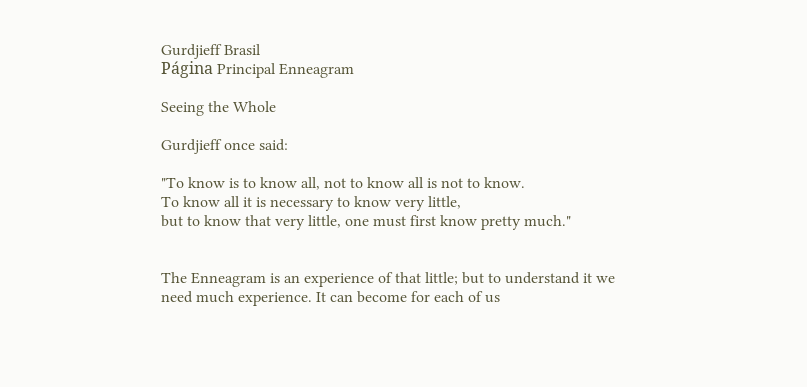Gurdjieff Brasil
Página Principal Enneagram

Seeing the Whole

Gurdjieff once said:

"To know is to know all, not to know all is not to know.
To know all it is necessary to know very little,
but to know that very little, one must first know pretty much."


The Enneagram is an experience of that little; but to understand it we need much experience. It can become for each of us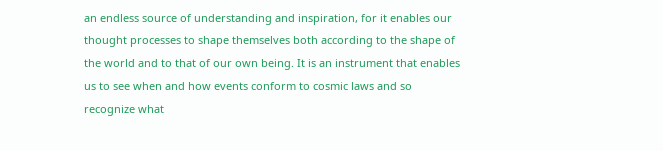an endless source of understanding and inspiration, for it enables our thought processes to shape themselves both according to the shape of the world and to that of our own being. It is an instrument that enables us to see when and how events conform to cosmic laws and so recognize what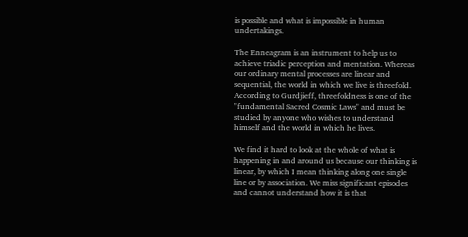is possible and what is impossible in human undertakings.

The Enneagram is an instrument to help us to achieve triadic perception and mentation. Whereas our ordinary mental processes are linear and sequential, the world in which we live is threefold. According to Gurdjieff, threefoldness is one of the "fundamental Sacred Cosmic Laws" and must be studied by anyone who wishes to understand himself and the world in which he lives.

We find it hard to look at the whole of what is happening in and around us because our thinking is linear, by which I mean thinking along one single line or by association. We miss significant episodes and cannot understand how it is that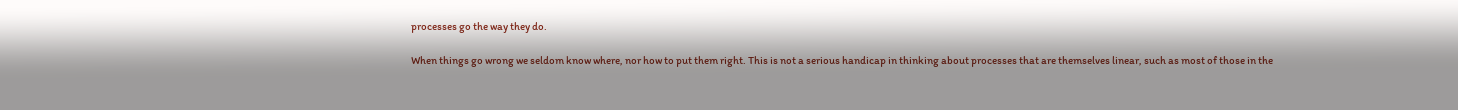processes go the way they do.

When things go wrong we seldom know where, nor how to put them right. This is not a serious handicap in thinking about processes that are themselves linear, such as most of those in the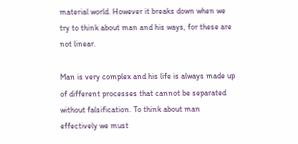material world. However it breaks down when we try to think about man and his ways, for these are not linear.

Man is very complex and his life is always made up of different processes that cannot be separated without falsification. To think about man effectively we must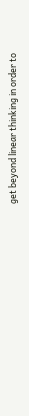get beyond linear thinking in order to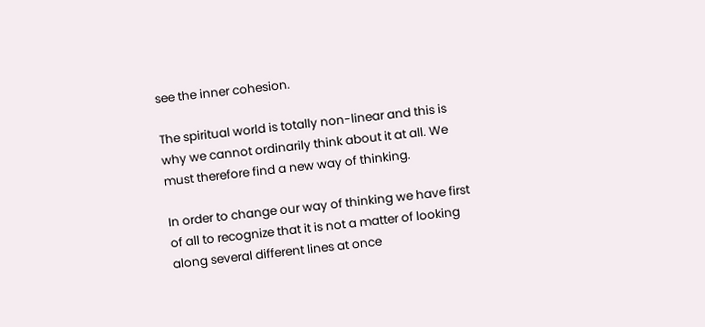see the inner cohesion.

The spiritual world is totally non-linear and this is why we cannot ordinarily think about it at all. We must therefore find a new way of thinking.

In order to change our way of thinking we have first of all to recognize that it is not a matter of looking along several different lines at once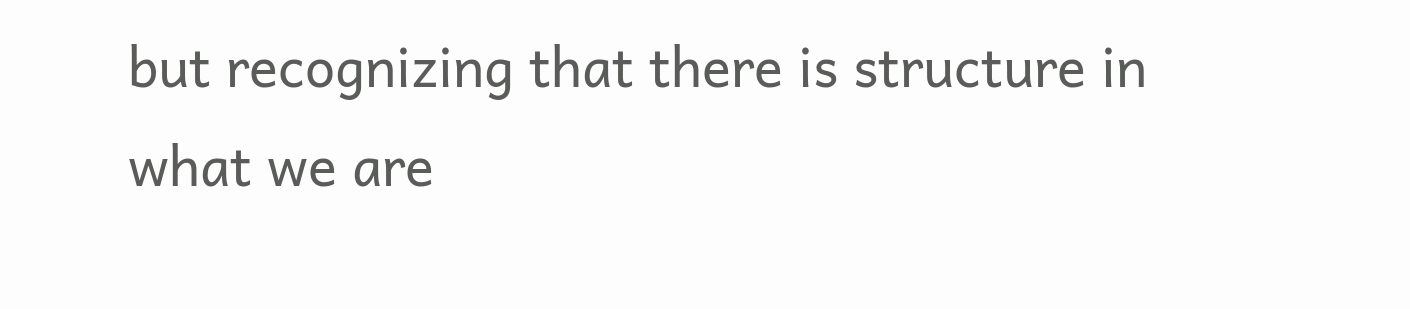but recognizing that there is structure in what we are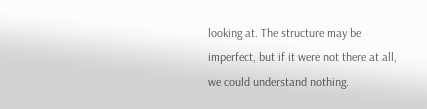looking at. The structure may be imperfect, but if it were not there at all, we could understand nothing.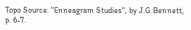Topo Source: "Enneagram Studies", by J.G.Bennett, p. 6-7.